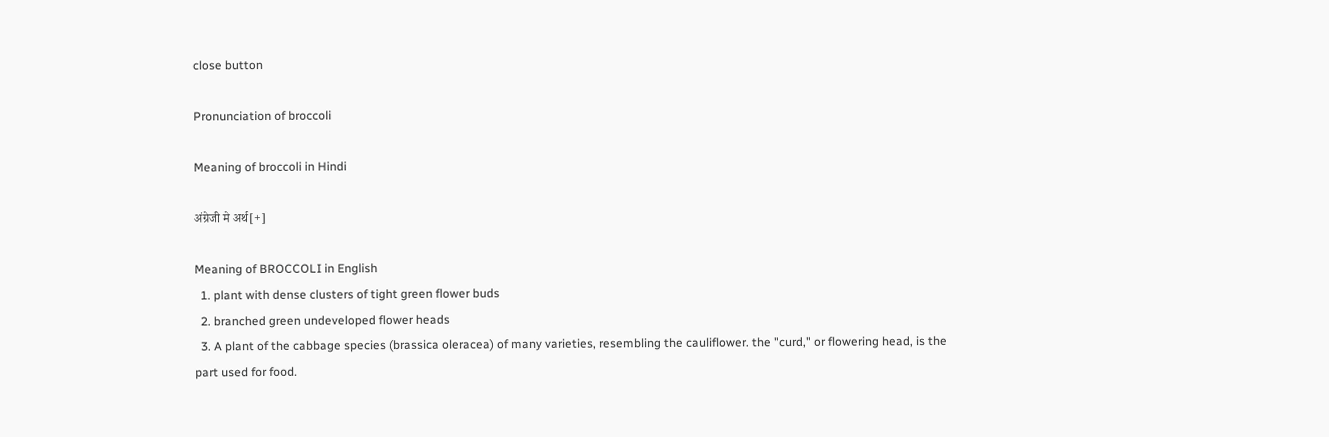close button

Pronunciation of broccoli

Meaning of broccoli in Hindi

अंग्रेजी मे अर्थ[+]

Meaning of BROCCOLI in English
  1. plant with dense clusters of tight green flower buds
  2. branched green undeveloped flower heads
  3. A plant of the cabbage species (brassica oleracea) of many varieties, resembling the cauliflower. the "curd," or flowering head, is the part used for food.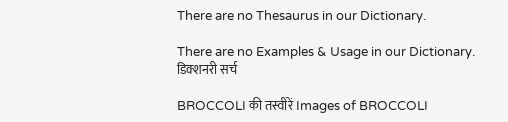There are no Thesaurus in our Dictionary.

There are no Examples & Usage in our Dictionary.
डिक्शनरी सर्च

BROCCOLI की तस्वीरें Images of BROCCOLI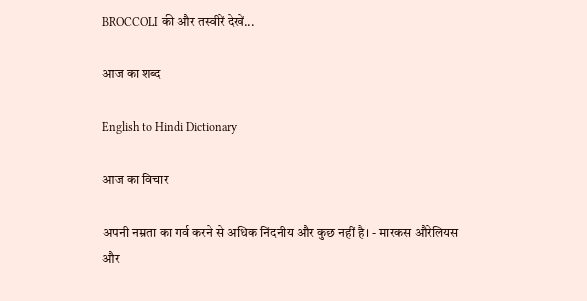BROCCOLI की और तस्वीरें देखें...

आज का शब्द

English to Hindi Dictionary

आज का विचार

अपनी नम्रता का गर्व करने से अधिक निंदनीय और कुछ नहीं है। - मारकस औरेलियस
और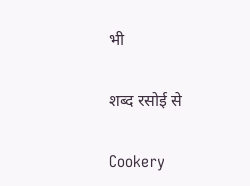भी

शब्द रसोई से

Cookery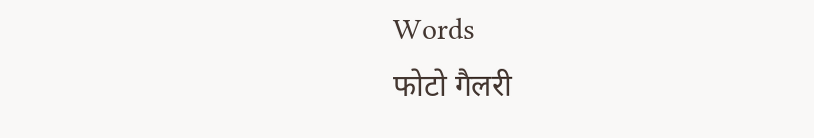Words
फोटो गैलरी